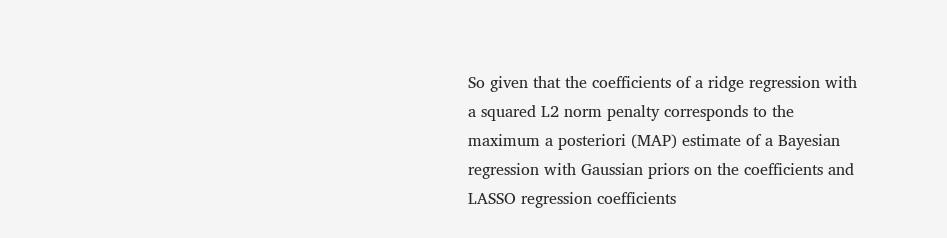So given that the coefficients of a ridge regression with a squared L2 norm penalty corresponds to the maximum a posteriori (MAP) estimate of a Bayesian regression with Gaussian priors on the coefficients and LASSO regression coefficients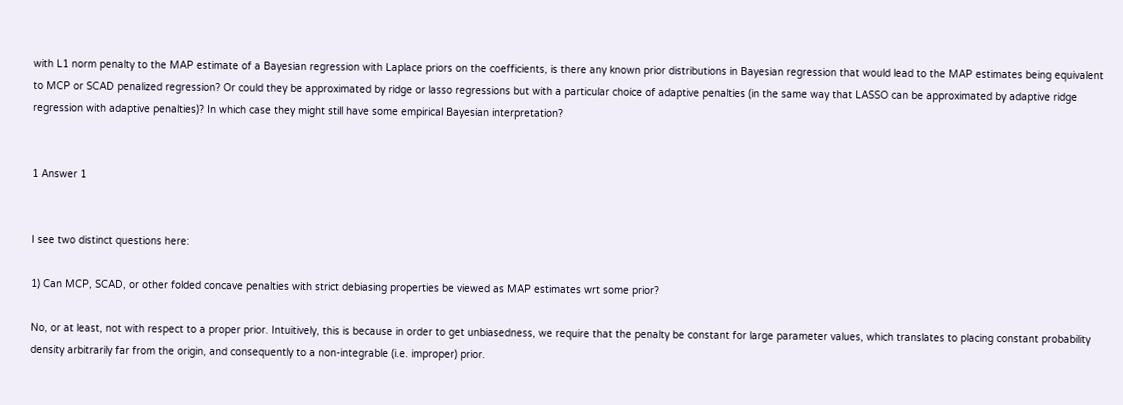with L1 norm penalty to the MAP estimate of a Bayesian regression with Laplace priors on the coefficients, is there any known prior distributions in Bayesian regression that would lead to the MAP estimates being equivalent to MCP or SCAD penalized regression? Or could they be approximated by ridge or lasso regressions but with a particular choice of adaptive penalties (in the same way that LASSO can be approximated by adaptive ridge regression with adaptive penalties)? In which case they might still have some empirical Bayesian interpretation?


1 Answer 1


I see two distinct questions here:

1) Can MCP, SCAD, or other folded concave penalties with strict debiasing properties be viewed as MAP estimates wrt some prior?

No, or at least, not with respect to a proper prior. Intuitively, this is because in order to get unbiasedness, we require that the penalty be constant for large parameter values, which translates to placing constant probability density arbitrarily far from the origin, and consequently to a non-integrable (i.e. improper) prior.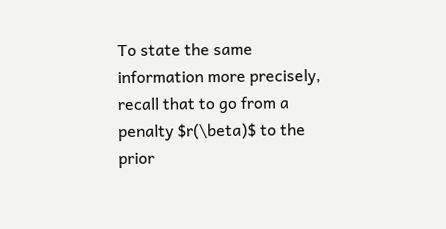To state the same information more precisely, recall that to go from a penalty $r(\beta)$ to the prior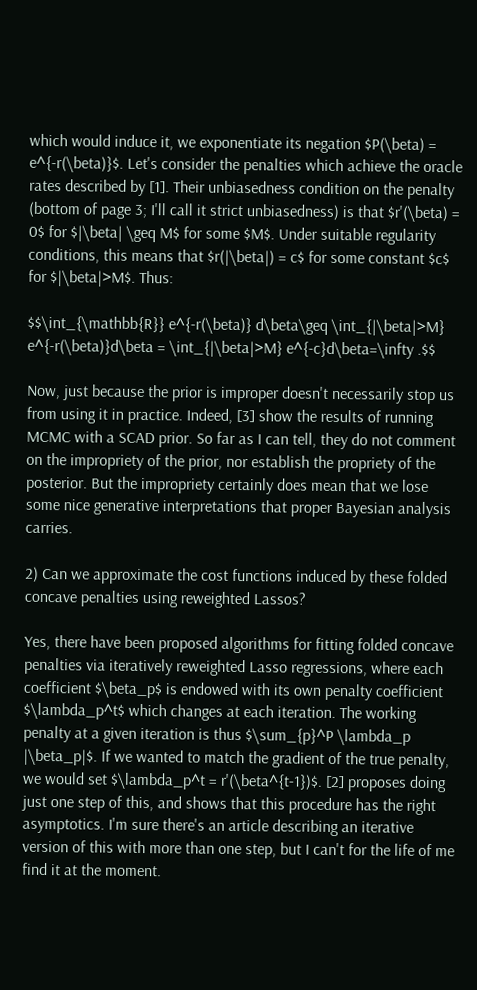which would induce it, we exponentiate its negation $P(\beta) = e^{-r(\beta)}$. Let's consider the penalties which achieve the oracle rates described by [1]. Their unbiasedness condition on the penalty (bottom of page 3; I'll call it strict unbiasedness) is that $r'(\beta) = 0$ for $|\beta| \geq M$ for some $M$. Under suitable regularity conditions, this means that $r(|\beta|) = c$ for some constant $c$ for $|\beta|>M$. Thus:

$$\int_{\mathbb{R}} e^{-r(\beta)} d\beta\geq \int_{|\beta|>M} e^{-r(\beta)}d\beta = \int_{|\beta|>M} e^{-c}d\beta=\infty .$$

Now, just because the prior is improper doesn't necessarily stop us from using it in practice. Indeed, [3] show the results of running MCMC with a SCAD prior. So far as I can tell, they do not comment on the impropriety of the prior, nor establish the propriety of the posterior. But the impropriety certainly does mean that we lose some nice generative interpretations that proper Bayesian analysis carries.

2) Can we approximate the cost functions induced by these folded concave penalties using reweighted Lassos?

Yes, there have been proposed algorithms for fitting folded concave penalties via iteratively reweighted Lasso regressions, where each coefficient $\beta_p$ is endowed with its own penalty coefficient $\lambda_p^t$ which changes at each iteration. The working penalty at a given iteration is thus $\sum_{p}^P \lambda_p |\beta_p|$. If we wanted to match the gradient of the true penalty, we would set $\lambda_p^t = r'(\beta^{t-1})$. [2] proposes doing just one step of this, and shows that this procedure has the right asymptotics. I'm sure there's an article describing an iterative version of this with more than one step, but I can't for the life of me find it at the moment.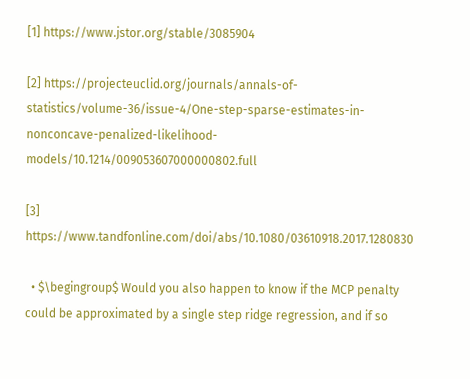[1] https://www.jstor.org/stable/3085904

[2] https://projecteuclid.org/journals/annals-of-statistics/volume-36/issue-4/One-step-sparse-estimates-in-nonconcave-penalized-likelihood-models/10.1214/009053607000000802.full

[3] https://www.tandfonline.com/doi/abs/10.1080/03610918.2017.1280830

  • $\begingroup$ Would you also happen to know if the MCP penalty could be approximated by a single step ridge regression, and if so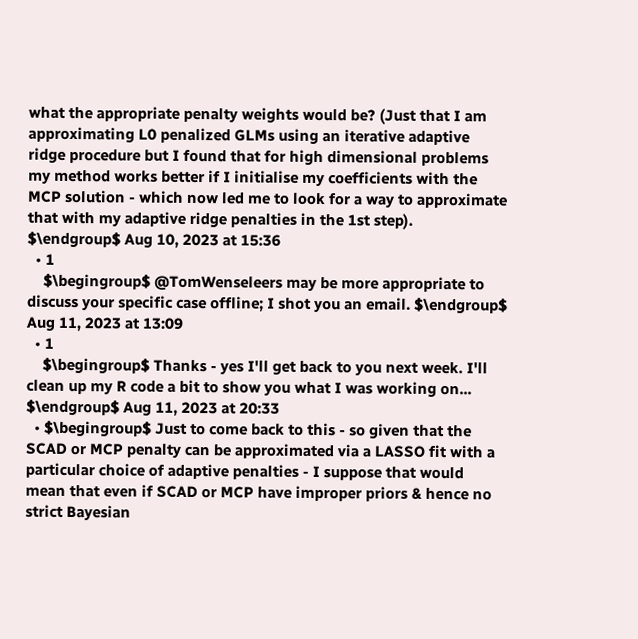what the appropriate penalty weights would be? (Just that I am approximating L0 penalized GLMs using an iterative adaptive ridge procedure but I found that for high dimensional problems my method works better if I initialise my coefficients with the MCP solution - which now led me to look for a way to approximate that with my adaptive ridge penalties in the 1st step). $\endgroup$ Aug 10, 2023 at 15:36
  • 1
    $\begingroup$ @TomWenseleers may be more appropriate to discuss your specific case offline; I shot you an email. $\endgroup$ Aug 11, 2023 at 13:09
  • 1
    $\begingroup$ Thanks - yes I'll get back to you next week. I'll clean up my R code a bit to show you what I was working on... $\endgroup$ Aug 11, 2023 at 20:33
  • $\begingroup$ Just to come back to this - so given that the SCAD or MCP penalty can be approximated via a LASSO fit with a particular choice of adaptive penalties - I suppose that would mean that even if SCAD or MCP have improper priors & hence no strict Bayesian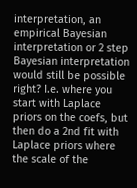interpretation, an empirical Bayesian interpretation or 2 step Bayesian interpretation would still be possible right? I.e. where you start with Laplace priors on the coefs, but then do a 2nd fit with Laplace priors where the scale of the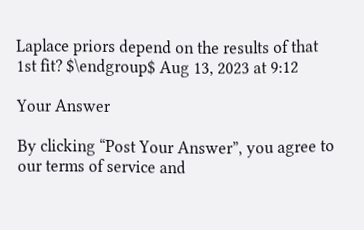Laplace priors depend on the results of that 1st fit? $\endgroup$ Aug 13, 2023 at 9:12

Your Answer

By clicking “Post Your Answer”, you agree to our terms of service and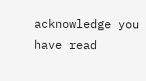acknowledge you have read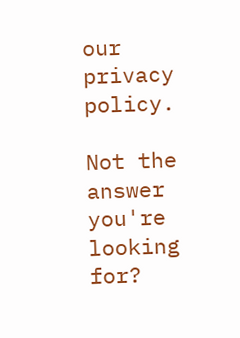our privacy policy.

Not the answer you're looking for?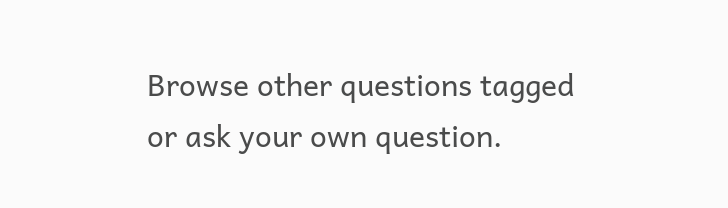Browse other questions tagged or ask your own question.